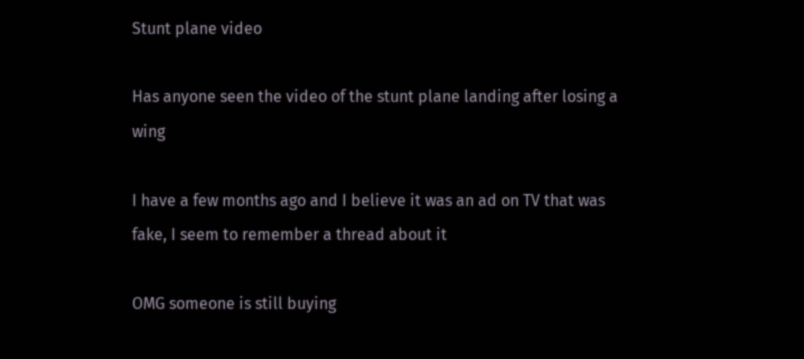Stunt plane video

Has anyone seen the video of the stunt plane landing after losing a wing

I have a few months ago and I believe it was an ad on TV that was fake, I seem to remember a thread about it

OMG someone is still buying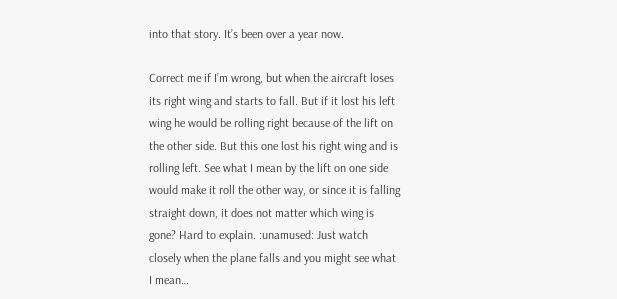into that story. It’s been over a year now.

Correct me if I’m wrong, but when the aircraft loses its right wing and starts to fall. But if it lost his left wing he would be rolling right because of the lift on the other side. But this one lost his right wing and is rolling left. See what I mean by the lift on one side would make it roll the other way, or since it is falling straight down, it does not matter which wing is gone? Hard to explain. :unamused: Just watch closely when the plane falls and you might see what I mean…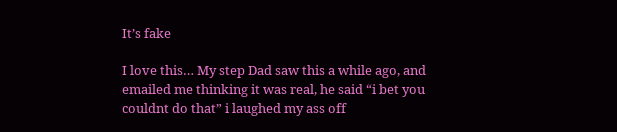It’s fake

I love this… My step Dad saw this a while ago, and emailed me thinking it was real, he said “i bet you couldnt do that” i laughed my ass off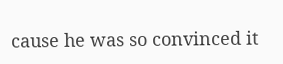cause he was so convinced it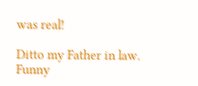was real!

Ditto my Father in law. Funny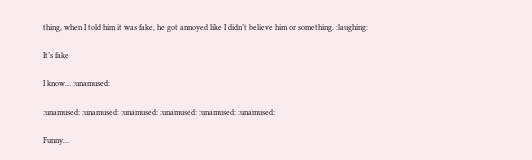thing, when I told him it was fake, he got annoyed like I didn’t believe him or something. :laughing:

It’s fake

I know… :unamused:

:unamused: :unamused: :unamused: :unamused: :unamused: :unamused:

Funny…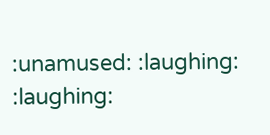:unamused: :laughing: :laughing: